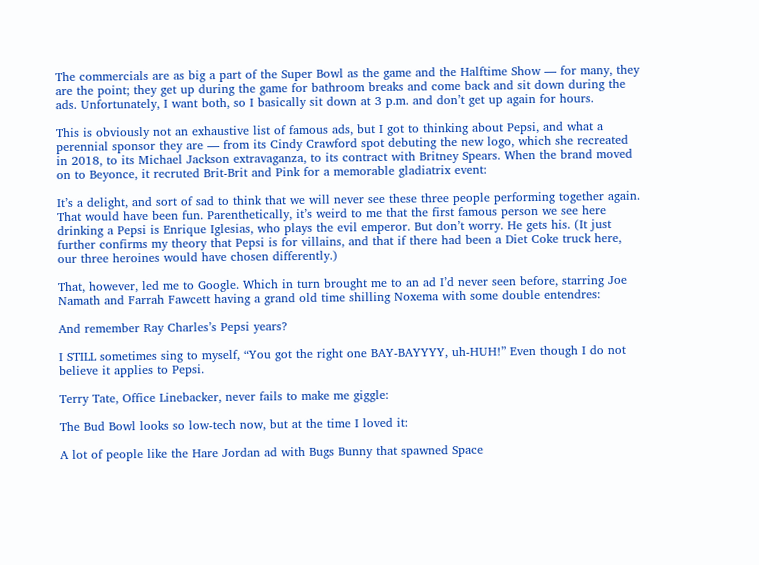The commercials are as big a part of the Super Bowl as the game and the Halftime Show — for many, they are the point; they get up during the game for bathroom breaks and come back and sit down during the ads. Unfortunately, I want both, so I basically sit down at 3 p.m. and don’t get up again for hours.

This is obviously not an exhaustive list of famous ads, but I got to thinking about Pepsi, and what a perennial sponsor they are — from its Cindy Crawford spot debuting the new logo, which she recreated in 2018, to its Michael Jackson extravaganza, to its contract with Britney Spears. When the brand moved on to Beyonce, it recruted Brit-Brit and Pink for a memorable gladiatrix event:

It’s a delight, and sort of sad to think that we will never see these three people performing together again. That would have been fun. Parenthetically, it’s weird to me that the first famous person we see here drinking a Pepsi is Enrique Iglesias, who plays the evil emperor. But don’t worry. He gets his. (It just further confirms my theory that Pepsi is for villains, and that if there had been a Diet Coke truck here, our three heroines would have chosen differently.)

That, however, led me to Google. Which in turn brought me to an ad I’d never seen before, starring Joe Namath and Farrah Fawcett having a grand old time shilling Noxema with some double entendres:

And remember Ray Charles’s Pepsi years?

I STILL sometimes sing to myself, “You got the right one BAY-BAYYYY, uh-HUH!” Even though I do not believe it applies to Pepsi.

Terry Tate, Office Linebacker, never fails to make me giggle:

The Bud Bowl looks so low-tech now, but at the time I loved it:

A lot of people like the Hare Jordan ad with Bugs Bunny that spawned Space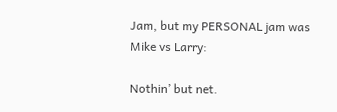Jam, but my PERSONAL jam was Mike vs Larry:

Nothin’ but net.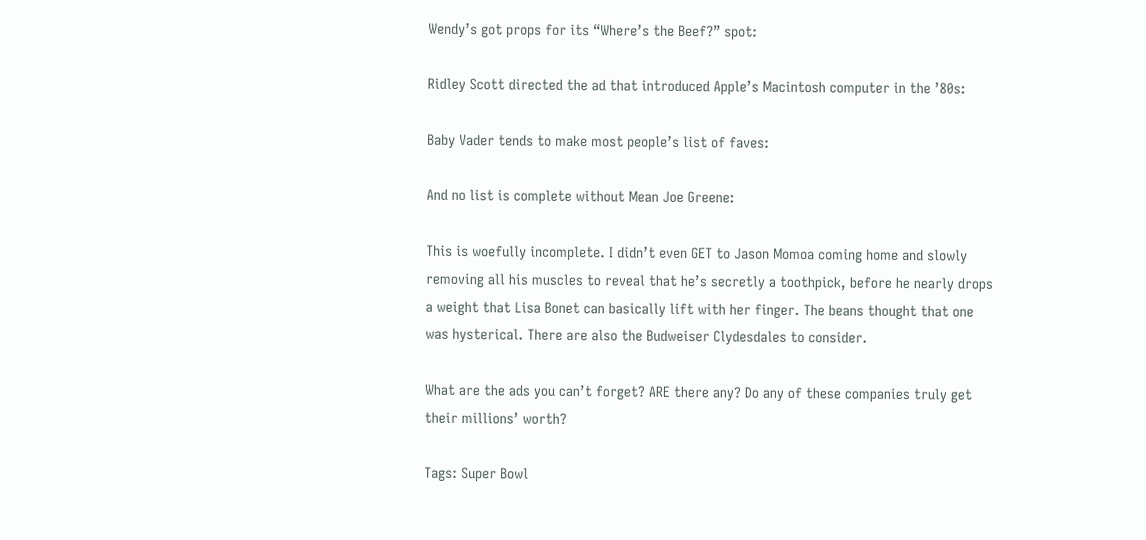Wendy’s got props for its “Where’s the Beef?” spot:

Ridley Scott directed the ad that introduced Apple’s Macintosh computer in the ’80s:

Baby Vader tends to make most people’s list of faves:

And no list is complete without Mean Joe Greene:

This is woefully incomplete. I didn’t even GET to Jason Momoa coming home and slowly removing all his muscles to reveal that he’s secretly a toothpick, before he nearly drops a weight that Lisa Bonet can basically lift with her finger. The beans thought that one was hysterical. There are also the Budweiser Clydesdales to consider.

What are the ads you can’t forget? ARE there any? Do any of these companies truly get their millions’ worth?

Tags: Super Bowl